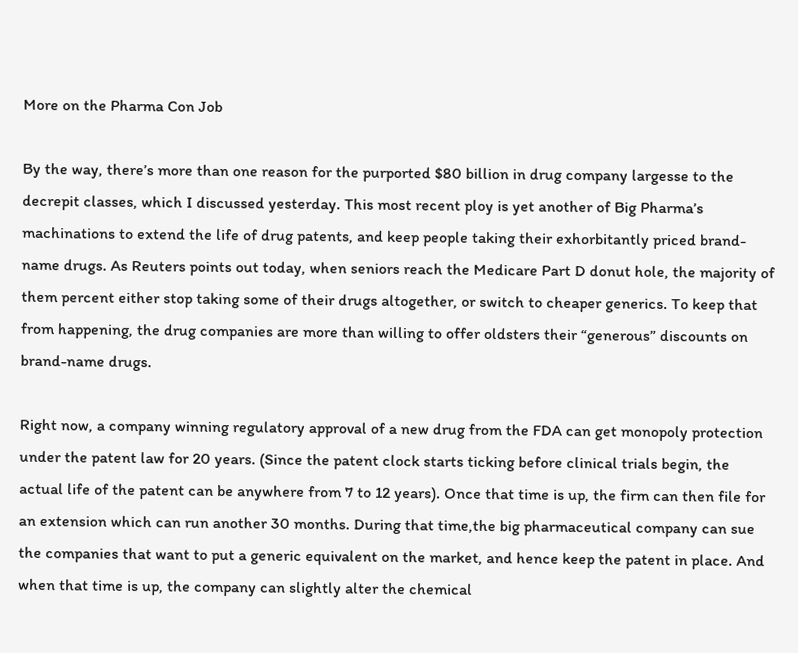More on the Pharma Con Job

By the way, there’s more than one reason for the purported $80 billion in drug company largesse to the decrepit classes, which I discussed yesterday. This most recent ploy is yet another of Big Pharma’s machinations to extend the life of drug patents, and keep people taking their exhorbitantly priced brand-name drugs. As Reuters points out today, when seniors reach the Medicare Part D donut hole, the majority of them percent either stop taking some of their drugs altogether, or switch to cheaper generics. To keep that from happening, the drug companies are more than willing to offer oldsters their “generous” discounts on brand-name drugs.

Right now, a company winning regulatory approval of a new drug from the FDA can get monopoly protection under the patent law for 20 years. (Since the patent clock starts ticking before clinical trials begin, the actual life of the patent can be anywhere from 7 to 12 years). Once that time is up, the firm can then file for an extension which can run another 30 months. During that time,the big pharmaceutical company can sue the companies that want to put a generic equivalent on the market, and hence keep the patent in place. And when that time is up, the company can slightly alter the chemical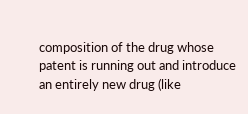composition of the drug whose patent is running out and introduce an entirely new drug (like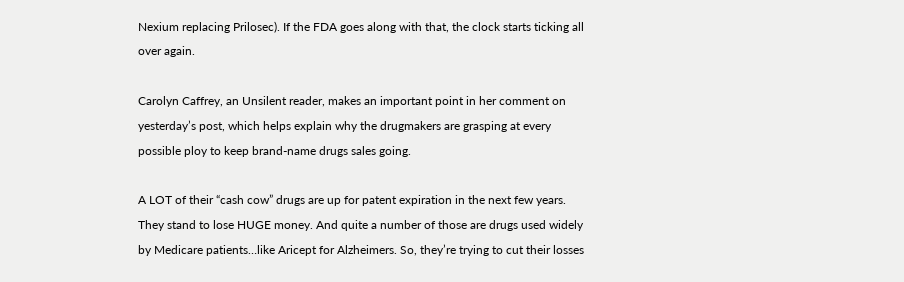Nexium replacing Prilosec). If the FDA goes along with that, the clock starts ticking all over again.

Carolyn Caffrey, an Unsilent reader, makes an important point in her comment on yesterday’s post, which helps explain why the drugmakers are grasping at every possible ploy to keep brand-name drugs sales going.

A LOT of their “cash cow” drugs are up for patent expiration in the next few years. They stand to lose HUGE money. And quite a number of those are drugs used widely by Medicare patients…like Aricept for Alzheimers. So, they’re trying to cut their losses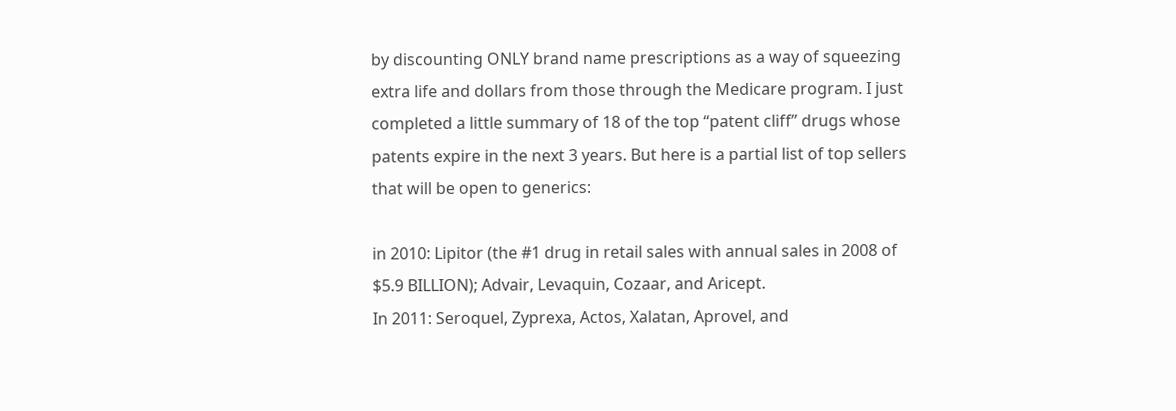by discounting ONLY brand name prescriptions as a way of squeezing extra life and dollars from those through the Medicare program. I just completed a little summary of 18 of the top “patent cliff” drugs whose patents expire in the next 3 years. But here is a partial list of top sellers that will be open to generics:

in 2010: Lipitor (the #1 drug in retail sales with annual sales in 2008 of $5.9 BILLION); Advair, Levaquin, Cozaar, and Aricept.
In 2011: Seroquel, Zyprexa, Actos, Xalatan, Aprovel, and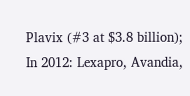Plavix (#3 at $3.8 billion);
In 2012: Lexapro, Avandia,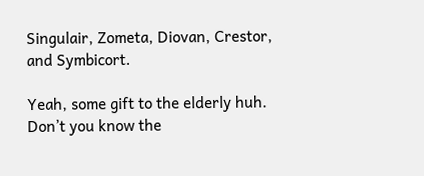Singulair, Zometa, Diovan, Crestor, and Symbicort.

Yeah, some gift to the elderly huh. Don’t you know the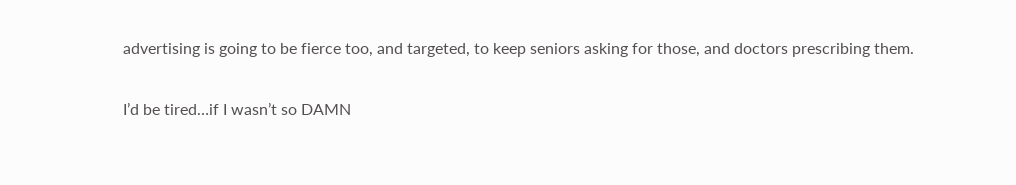advertising is going to be fierce too, and targeted, to keep seniors asking for those, and doctors prescribing them.

I’d be tired…if I wasn’t so DAMN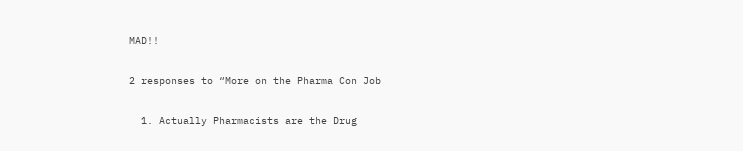MAD!!

2 responses to “More on the Pharma Con Job

  1. Actually Pharmacists are the Drug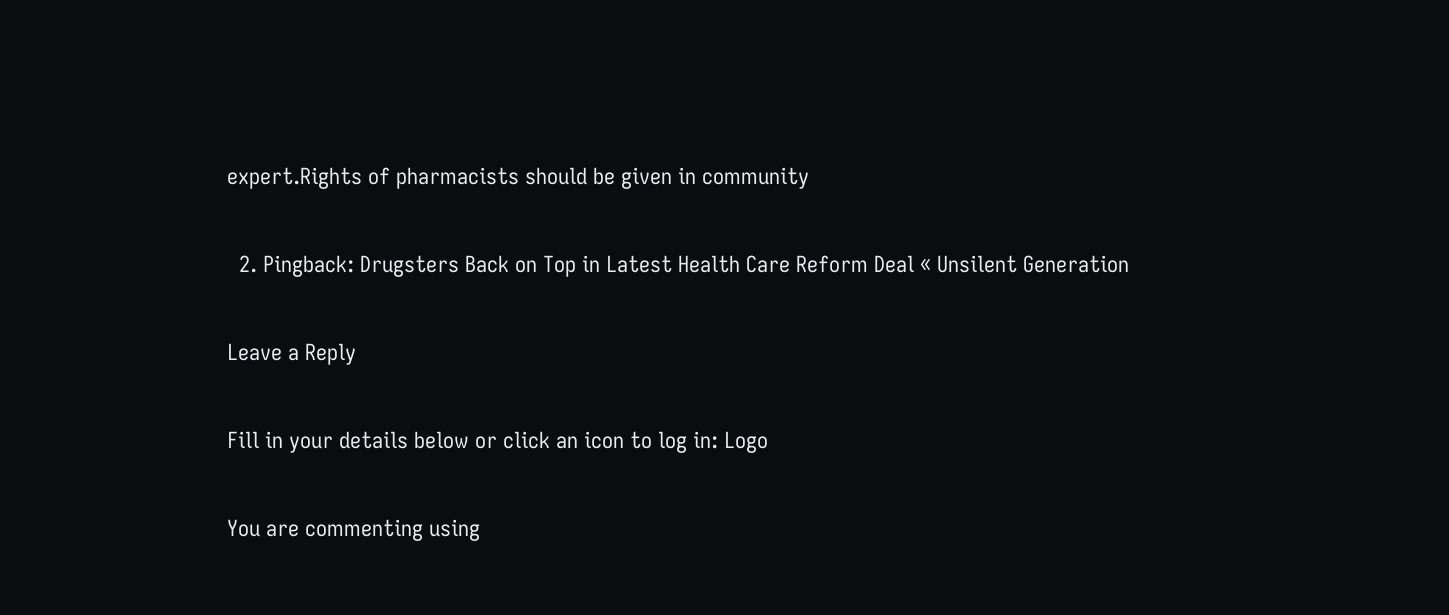expert.Rights of pharmacists should be given in community

  2. Pingback: Drugsters Back on Top in Latest Health Care Reform Deal « Unsilent Generation

Leave a Reply

Fill in your details below or click an icon to log in: Logo

You are commenting using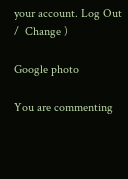your account. Log Out /  Change )

Google photo

You are commenting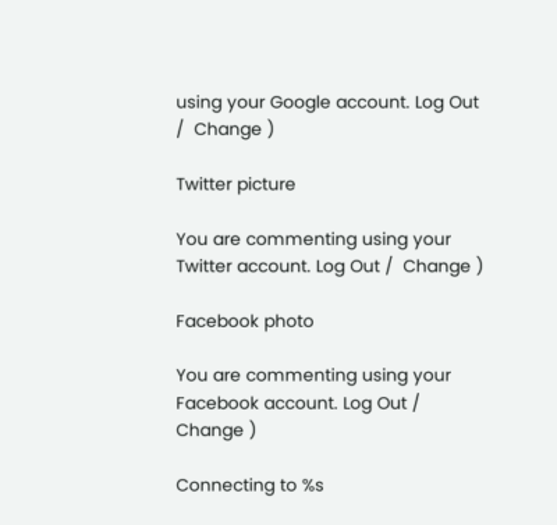using your Google account. Log Out /  Change )

Twitter picture

You are commenting using your Twitter account. Log Out /  Change )

Facebook photo

You are commenting using your Facebook account. Log Out /  Change )

Connecting to %s